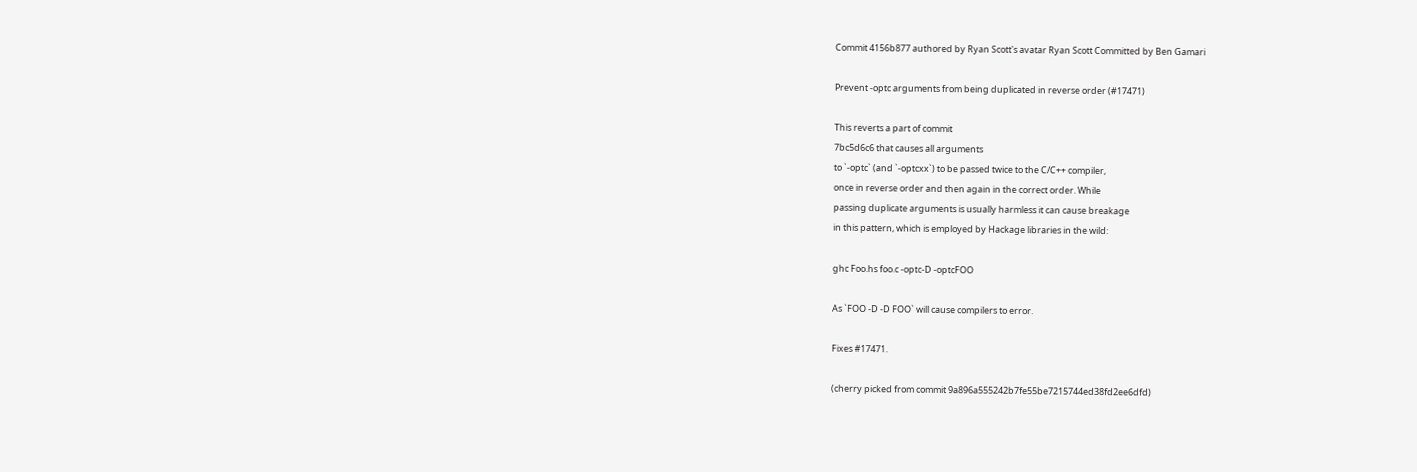Commit 4156b877 authored by Ryan Scott's avatar Ryan Scott Committed by Ben Gamari

Prevent -optc arguments from being duplicated in reverse order (#17471)

This reverts a part of commit
7bc5d6c6 that causes all arguments
to `-optc` (and `-optcxx`) to be passed twice to the C/C++ compiler,
once in reverse order and then again in the correct order. While
passing duplicate arguments is usually harmless it can cause breakage
in this pattern, which is employed by Hackage libraries in the wild:

ghc Foo.hs foo.c -optc-D -optcFOO

As `FOO -D -D FOO` will cause compilers to error.

Fixes #17471.

(cherry picked from commit 9a896a555242b7fe55be7215744ed38fd2ee6dfd)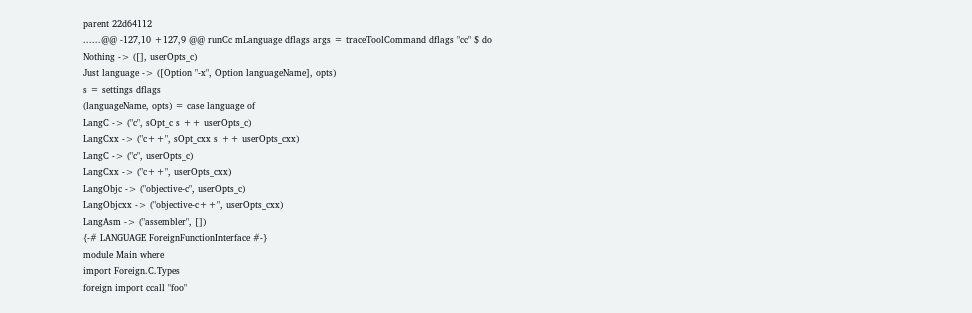parent 22d64112
......@@ -127,10 +127,9 @@ runCc mLanguage dflags args = traceToolCommand dflags "cc" $ do
Nothing -> ([], userOpts_c)
Just language -> ([Option "-x", Option languageName], opts)
s = settings dflags
(languageName, opts) = case language of
LangC -> ("c", sOpt_c s ++ userOpts_c)
LangCxx -> ("c++", sOpt_cxx s ++ userOpts_cxx)
LangC -> ("c", userOpts_c)
LangCxx -> ("c++", userOpts_cxx)
LangObjc -> ("objective-c", userOpts_c)
LangObjcxx -> ("objective-c++", userOpts_cxx)
LangAsm -> ("assembler", [])
{-# LANGUAGE ForeignFunctionInterface #-}
module Main where
import Foreign.C.Types
foreign import ccall "foo"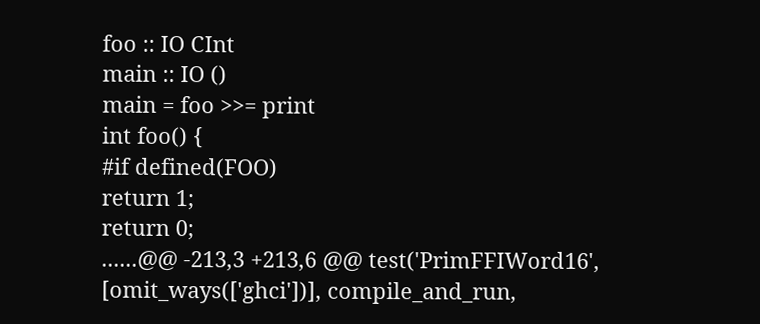foo :: IO CInt
main :: IO ()
main = foo >>= print
int foo() {
#if defined(FOO)
return 1;
return 0;
......@@ -213,3 +213,6 @@ test('PrimFFIWord16', [omit_ways(['ghci'])], compile_and_run,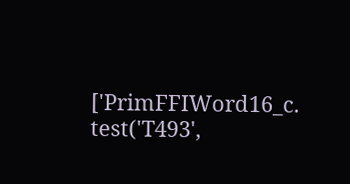['PrimFFIWord16_c.
test('T493',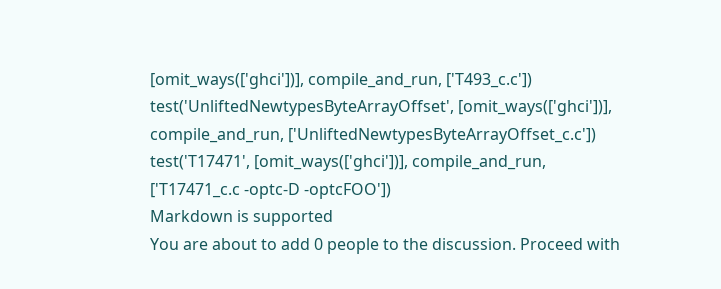[omit_ways(['ghci'])], compile_and_run, ['T493_c.c'])
test('UnliftedNewtypesByteArrayOffset', [omit_ways(['ghci'])], compile_and_run, ['UnliftedNewtypesByteArrayOffset_c.c'])
test('T17471', [omit_ways(['ghci'])], compile_and_run,
['T17471_c.c -optc-D -optcFOO'])
Markdown is supported
You are about to add 0 people to the discussion. Proceed with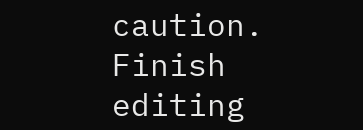caution.
Finish editing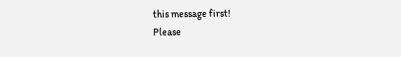this message first!
Please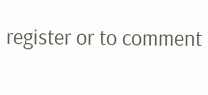register or to comment